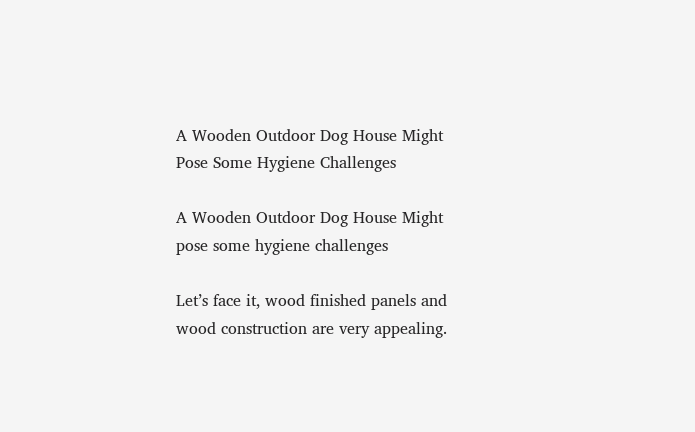A Wooden Outdoor Dog House Might Pose Some Hygiene Challenges

A Wooden Outdoor Dog House Might pose some hygiene challenges

Let’s face it, wood finished panels and wood construction are very appealing.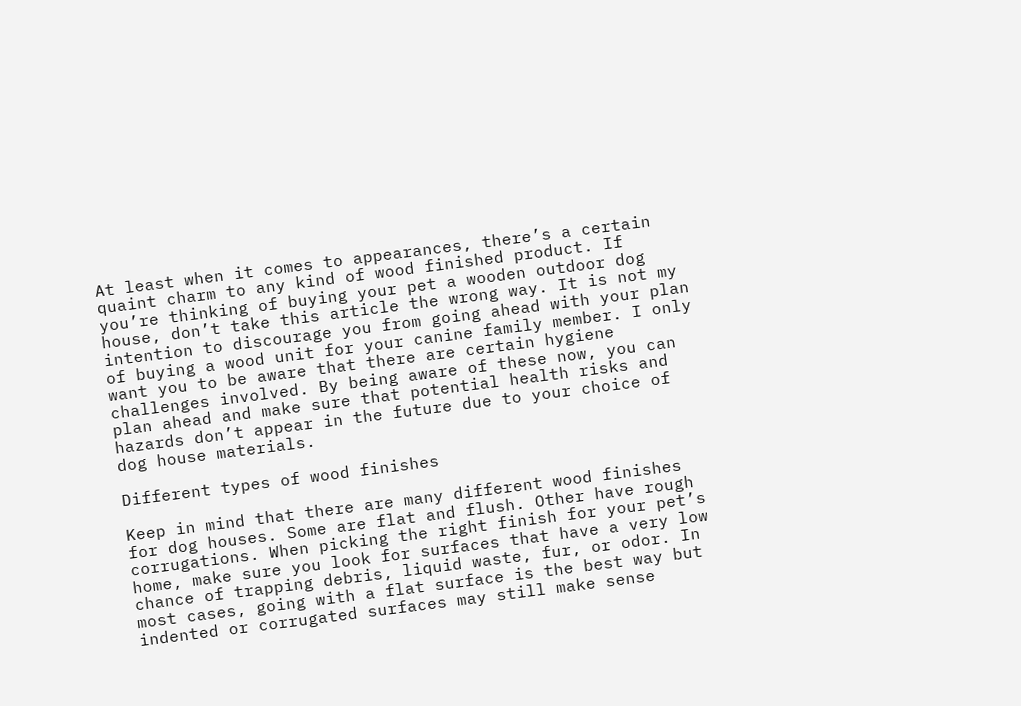At least when it comes to appearances, there’s a certain quaint charm to any kind of wood finished product. If you’re thinking of buying your pet a wooden outdoor dog house, don’t take this article the wrong way. It is not my intention to discourage you from going ahead with your plan of buying a wood unit for your canine family member. I only want you to be aware that there are certain hygiene challenges involved. By being aware of these now, you can plan ahead and make sure that potential health risks and hazards don’t appear in the future due to your choice of dog house materials.

Different types of wood finishes

Keep in mind that there are many different wood finishes for dog houses. Some are flat and flush. Other have rough corrugations. When picking the right finish for your pet’s home, make sure you look for surfaces that have a very low chance of trapping debris, liquid waste, fur, or odor. In most cases, going with a flat surface is the best way but indented or corrugated surfaces may still make sense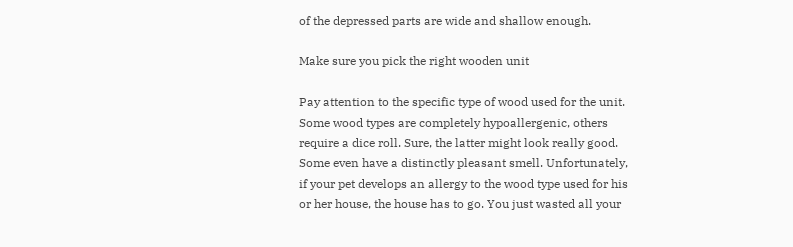of the depressed parts are wide and shallow enough.

Make sure you pick the right wooden unit

Pay attention to the specific type of wood used for the unit. Some wood types are completely hypoallergenic, others require a dice roll. Sure, the latter might look really good. Some even have a distinctly pleasant smell. Unfortunately, if your pet develops an allergy to the wood type used for his or her house, the house has to go. You just wasted all your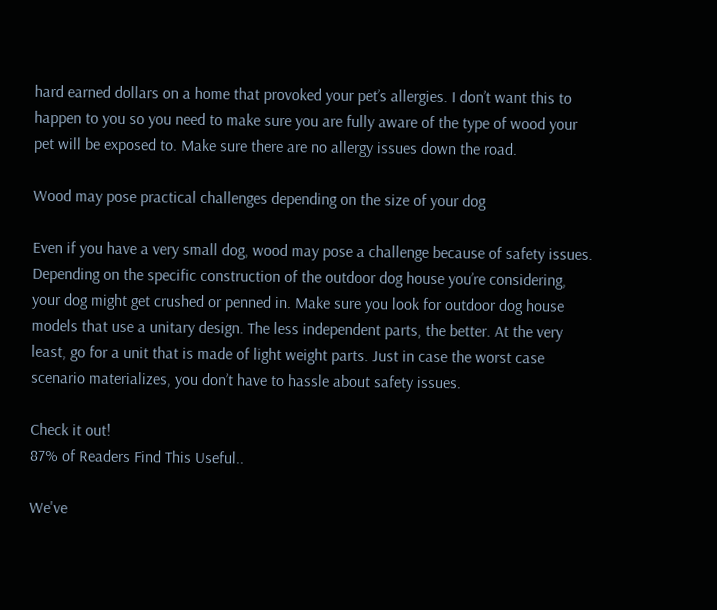hard earned dollars on a home that provoked your pet’s allergies. I don’t want this to happen to you so you need to make sure you are fully aware of the type of wood your pet will be exposed to. Make sure there are no allergy issues down the road.

Wood may pose practical challenges depending on the size of your dog

Even if you have a very small dog, wood may pose a challenge because of safety issues. Depending on the specific construction of the outdoor dog house you’re considering, your dog might get crushed or penned in. Make sure you look for outdoor dog house models that use a unitary design. The less independent parts, the better. At the very least, go for a unit that is made of light weight parts. Just in case the worst case scenario materializes, you don’t have to hassle about safety issues.

Check it out!
87% of Readers Find This Useful..

We've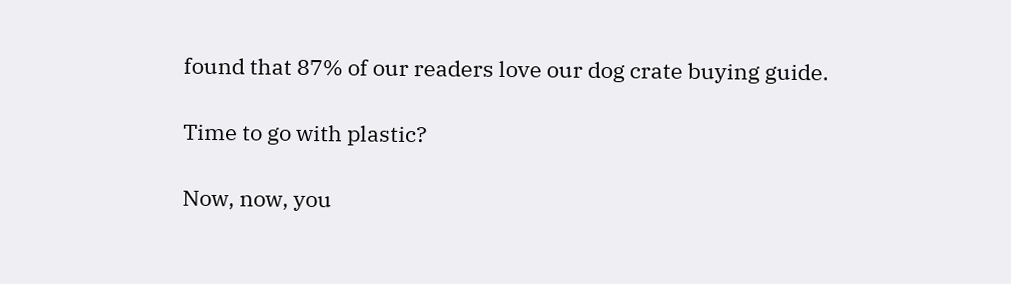found that 87% of our readers love our dog crate buying guide.

Time to go with plastic?

Now, now, you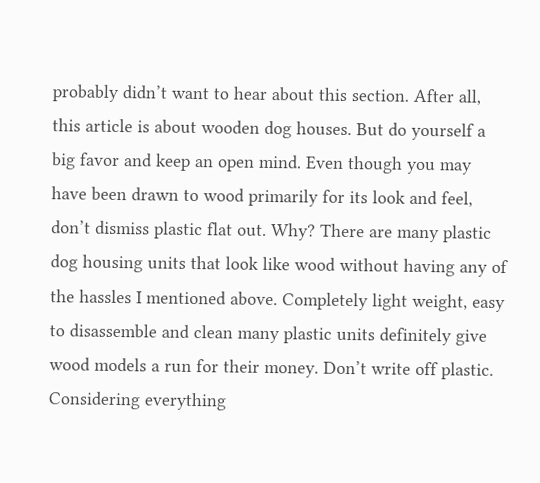probably didn’t want to hear about this section. After all, this article is about wooden dog houses. But do yourself a big favor and keep an open mind. Even though you may have been drawn to wood primarily for its look and feel, don’t dismiss plastic flat out. Why? There are many plastic dog housing units that look like wood without having any of the hassles I mentioned above. Completely light weight, easy to disassemble and clean many plastic units definitely give wood models a run for their money. Don’t write off plastic. Considering everything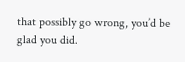that possibly go wrong, you’d be glad you did.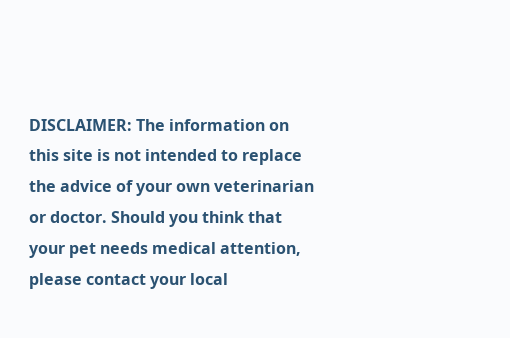DISCLAIMER: The information on this site is not intended to replace the advice of your own veterinarian or doctor. Should you think that your pet needs medical attention, please contact your local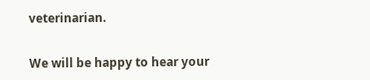veterinarian.


We will be happy to hear your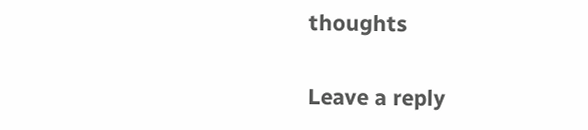thoughts

Leave a reply